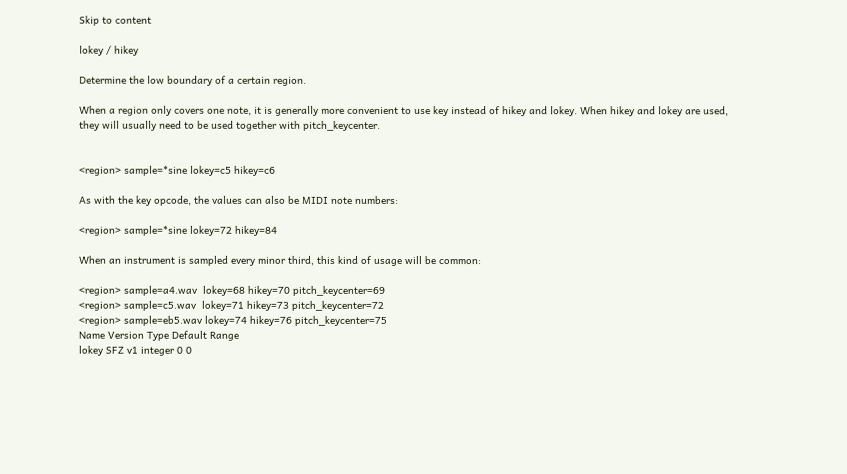Skip to content

lokey / hikey

Determine the low boundary of a certain region.

When a region only covers one note, it is generally more convenient to use key instead of hikey and lokey. When hikey and lokey are used, they will usually need to be used together with pitch_keycenter.


<region> sample=*sine lokey=c5 hikey=c6

As with the key opcode, the values can also be MIDI note numbers:

<region> sample=*sine lokey=72 hikey=84

When an instrument is sampled every minor third, this kind of usage will be common:

<region> sample=a4.wav  lokey=68 hikey=70 pitch_keycenter=69
<region> sample=c5.wav  lokey=71 hikey=73 pitch_keycenter=72
<region> sample=eb5.wav lokey=74 hikey=76 pitch_keycenter=75
Name Version Type Default Range
lokey SFZ v1 integer 0 0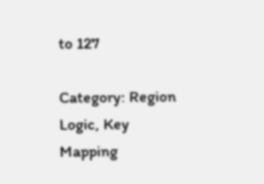to 127

Category: Region Logic, Key Mapping